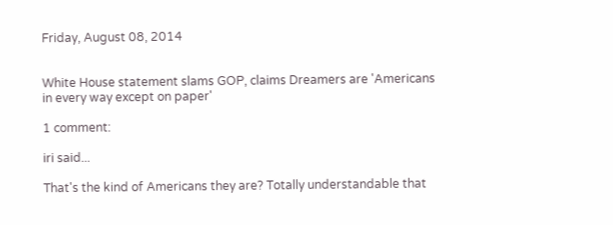Friday, August 08, 2014


White House statement slams GOP, claims Dreamers are 'Americans in every way except on paper'

1 comment:

iri said...

That's the kind of Americans they are? Totally understandable that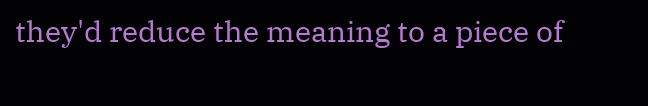they'd reduce the meaning to a piece of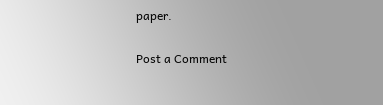paper.

Post a Comment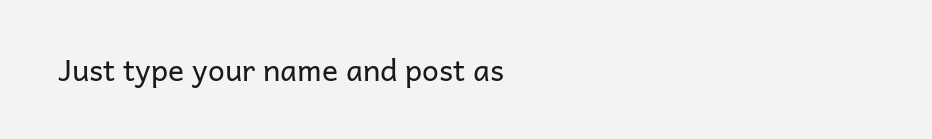Just type your name and post as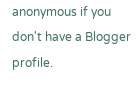anonymous if you don't have a Blogger profile.